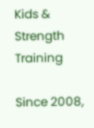Kids & Strength Training

Since 2008,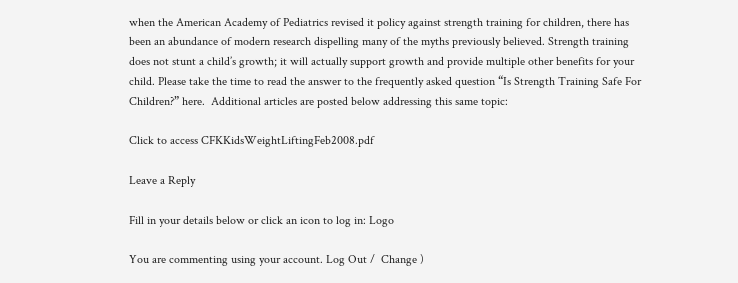when the American Academy of Pediatrics revised it policy against strength training for children, there has been an abundance of modern research dispelling many of the myths previously believed. Strength training does not stunt a child’s growth; it will actually support growth and provide multiple other benefits for your child. Please take the time to read the answer to the frequently asked question “Is Strength Training Safe For Children?” here.  Additional articles are posted below addressing this same topic:

Click to access CFKKidsWeightLiftingFeb2008.pdf

Leave a Reply

Fill in your details below or click an icon to log in: Logo

You are commenting using your account. Log Out /  Change )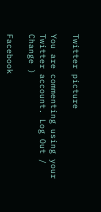Twitter picture

You are commenting using your Twitter account. Log Out /  Change )

Facebook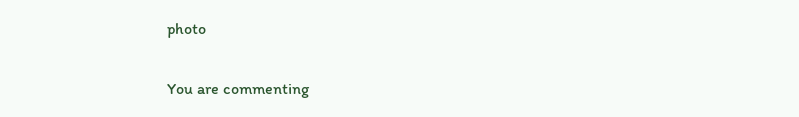photo

You are commenting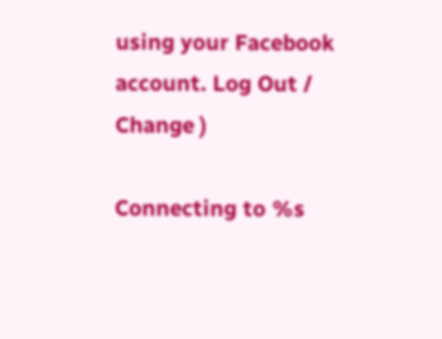using your Facebook account. Log Out /  Change )

Connecting to %s